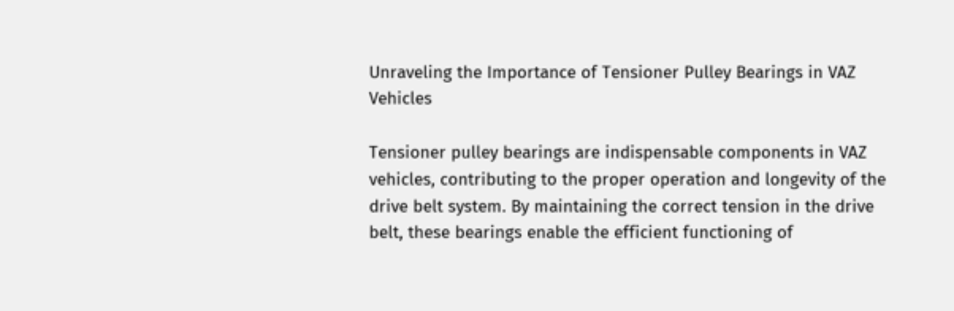Unraveling the Importance of Tensioner Pulley Bearings in VAZ Vehicles

Tensioner pulley bearings are indispensable components in VAZ vehicles, contributing to the proper operation and longevity of the drive belt system. By maintaining the correct tension in the drive belt, these bearings enable the efficient functioning of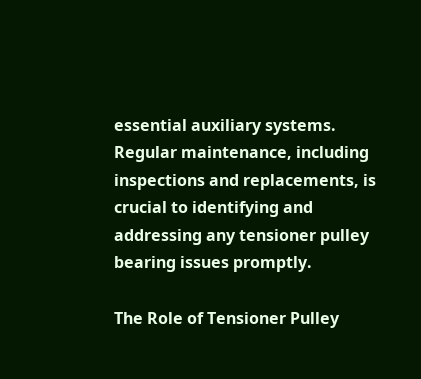essential auxiliary systems. Regular maintenance, including inspections and replacements, is crucial to identifying and addressing any tensioner pulley bearing issues promptly.

The Role of Tensioner Pulley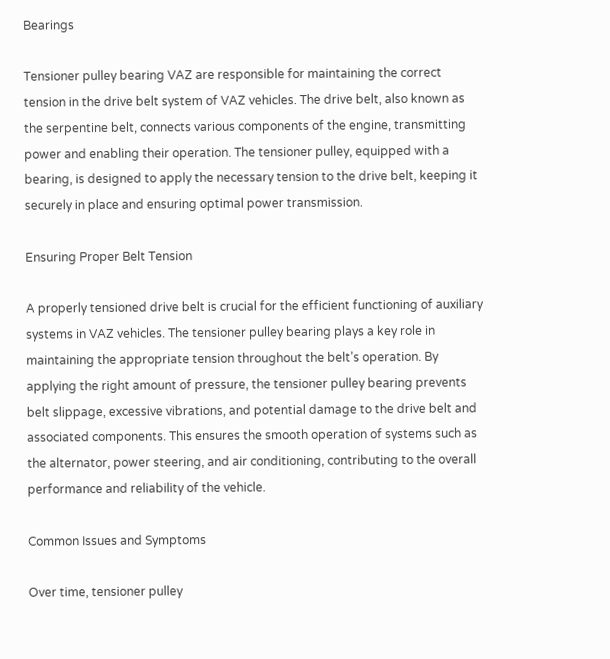Bearings

Tensioner pulley bearing VAZ are responsible for maintaining the correct tension in the drive belt system of VAZ vehicles. The drive belt, also known as the serpentine belt, connects various components of the engine, transmitting power and enabling their operation. The tensioner pulley, equipped with a bearing, is designed to apply the necessary tension to the drive belt, keeping it securely in place and ensuring optimal power transmission.

Ensuring Proper Belt Tension

A properly tensioned drive belt is crucial for the efficient functioning of auxiliary systems in VAZ vehicles. The tensioner pulley bearing plays a key role in maintaining the appropriate tension throughout the belt’s operation. By applying the right amount of pressure, the tensioner pulley bearing prevents belt slippage, excessive vibrations, and potential damage to the drive belt and associated components. This ensures the smooth operation of systems such as the alternator, power steering, and air conditioning, contributing to the overall performance and reliability of the vehicle.

Common Issues and Symptoms

Over time, tensioner pulley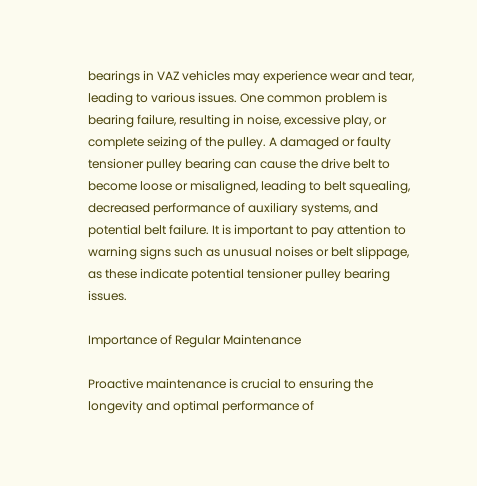bearings in VAZ vehicles may experience wear and tear, leading to various issues. One common problem is bearing failure, resulting in noise, excessive play, or complete seizing of the pulley. A damaged or faulty tensioner pulley bearing can cause the drive belt to become loose or misaligned, leading to belt squealing, decreased performance of auxiliary systems, and potential belt failure. It is important to pay attention to warning signs such as unusual noises or belt slippage, as these indicate potential tensioner pulley bearing issues.

Importance of Regular Maintenance

Proactive maintenance is crucial to ensuring the longevity and optimal performance of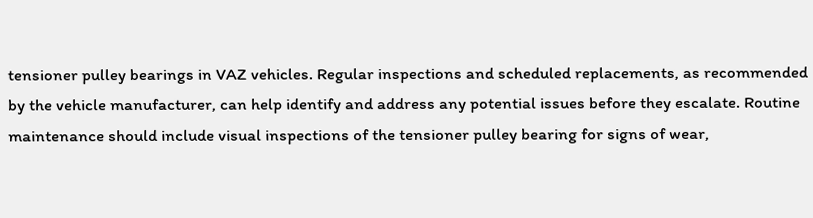tensioner pulley bearings in VAZ vehicles. Regular inspections and scheduled replacements, as recommended by the vehicle manufacturer, can help identify and address any potential issues before they escalate. Routine maintenance should include visual inspections of the tensioner pulley bearing for signs of wear,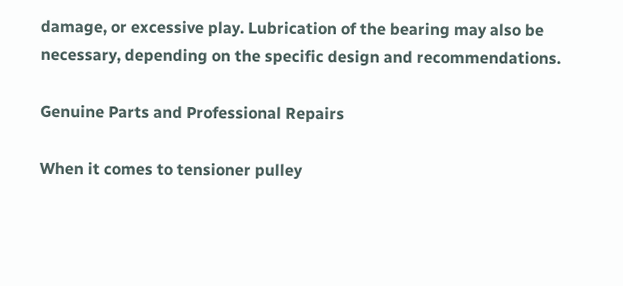damage, or excessive play. Lubrication of the bearing may also be necessary, depending on the specific design and recommendations.

Genuine Parts and Professional Repairs

When it comes to tensioner pulley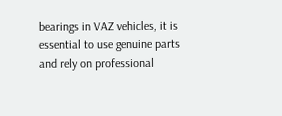bearings in VAZ vehicles, it is essential to use genuine parts and rely on professional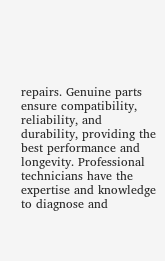repairs. Genuine parts ensure compatibility, reliability, and durability, providing the best performance and longevity. Professional technicians have the expertise and knowledge to diagnose and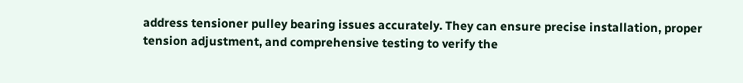address tensioner pulley bearing issues accurately. They can ensure precise installation, proper tension adjustment, and comprehensive testing to verify the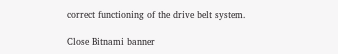correct functioning of the drive belt system.

Close Bitnami banner